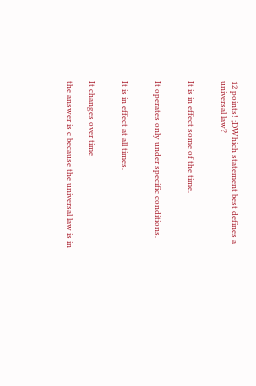12 points! ;DWhich statement best defines a universal law?


It is in effect some of the time.


It operates only under specific conditions.


It is in effect at all times.


It changes over time

the answer is c because the universal law is in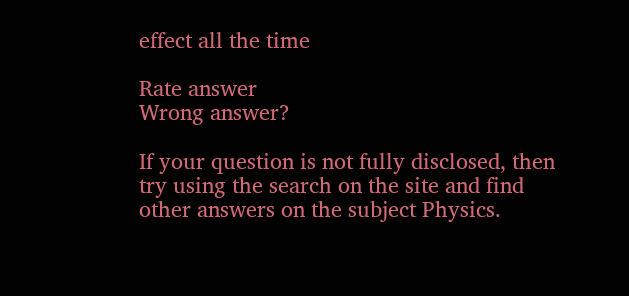effect all the time

Rate answer
Wrong answer?

If your question is not fully disclosed, then try using the search on the site and find other answers on the subject Physics.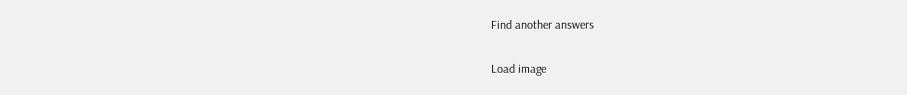Find another answers

Load image